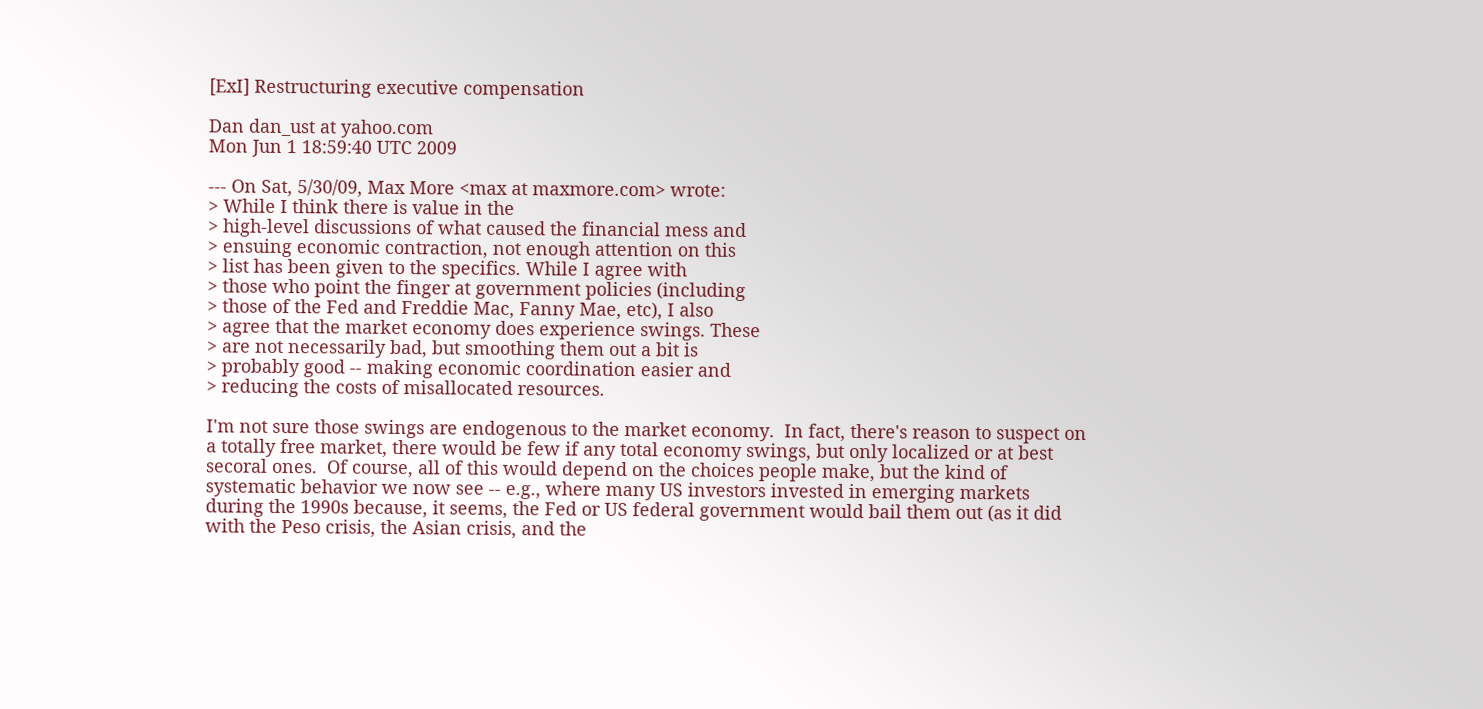[ExI] Restructuring executive compensation

Dan dan_ust at yahoo.com
Mon Jun 1 18:59:40 UTC 2009

--- On Sat, 5/30/09, Max More <max at maxmore.com> wrote:
> While I think there is value in the
> high-level discussions of what caused the financial mess and
> ensuing economic contraction, not enough attention on this
> list has been given to the specifics. While I agree with
> those who point the finger at government policies (including
> those of the Fed and Freddie Mac, Fanny Mae, etc), I also
> agree that the market economy does experience swings. These
> are not necessarily bad, but smoothing them out a bit is
> probably good -- making economic coordination easier and
> reducing the costs of misallocated resources.

I'm not sure those swings are endogenous to the market economy.  In fact, there's reason to suspect on a totally free market, there would be few if any total economy swings, but only localized or at best secoral ones.  Of course, all of this would depend on the choices people make, but the kind of systematic behavior we now see -- e.g., where many US investors invested in emerging markets during the 1990s because, it seems, the Fed or US federal government would bail them out (as it did with the Peso crisis, the Asian crisis, and the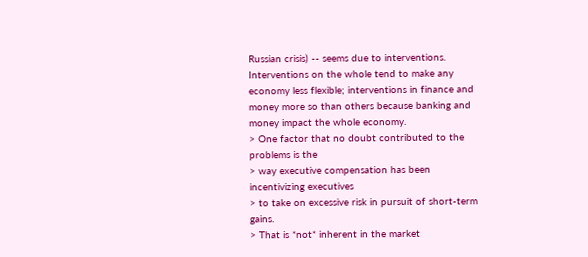Russian crisis) -- seems due to interventions.  Interventions on the whole tend to make any economy less flexible; interventions in finance and money more so than others because banking and money impact the whole economy.
> One factor that no doubt contributed to the problems is the
> way executive compensation has been incentivizing executives
> to take on excessive risk in pursuit of short-term gains.
> That is *not* inherent in the market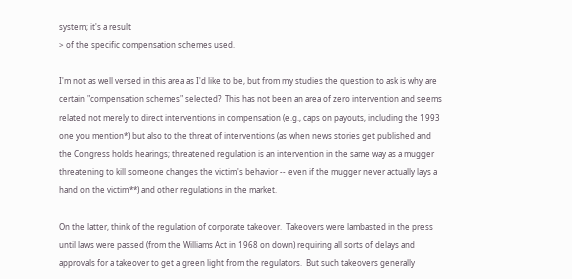system; it's a result
> of the specific compensation schemes used.

I'm not as well versed in this area as I'd like to be, but from my studies the question to ask is why are certain "compensation schemes" selected?  This has not been an area of zero intervention and seems related not merely to direct interventions in compensation (e.g., caps on payouts, including the 1993 one you mention*) but also to the threat of interventions (as when news stories get published and the Congress holds hearings; threatened regulation is an intervention in the same way as a mugger threatening to kill someone changes the victim's behavior -- even if the mugger never actually lays a hand on the victim**) and other regulations in the market.

On the latter, think of the regulation of corporate takeover.  Takeovers were lambasted in the press until laws were passed (from the Williams Act in 1968 on down) requiring all sorts of delays and approvals for a takeover to get a green light from the regulators.  But such takeovers generally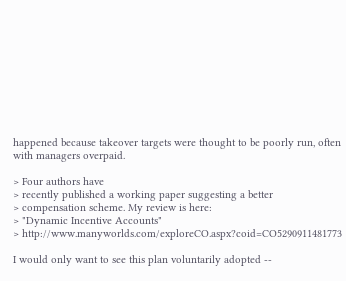happened because takeover targets were thought to be poorly run, often with managers overpaid.

> Four authors have
> recently published a working paper suggesting a better
> compensation scheme. My review is here:
> "Dynamic Incentive Accounts"
> http://www.manyworlds.com/exploreCO.aspx?coid=CO5290911481773

I would only want to see this plan voluntarily adopted --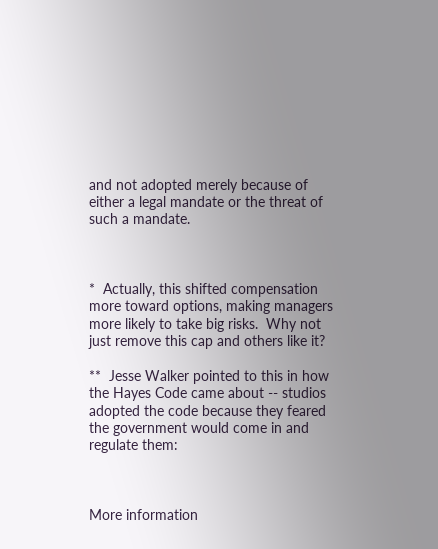and not adopted merely because of either a legal mandate or the threat of such a mandate.



*  Actually, this shifted compensation more toward options, making managers more likely to take big risks.  Why not just remove this cap and others like it?

**  Jesse Walker pointed to this in how the Hayes Code came about -- studios adopted the code because they feared the government would come in and regulate them:



More information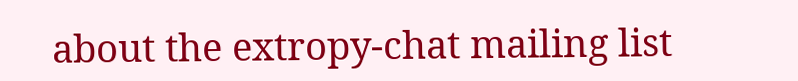about the extropy-chat mailing list